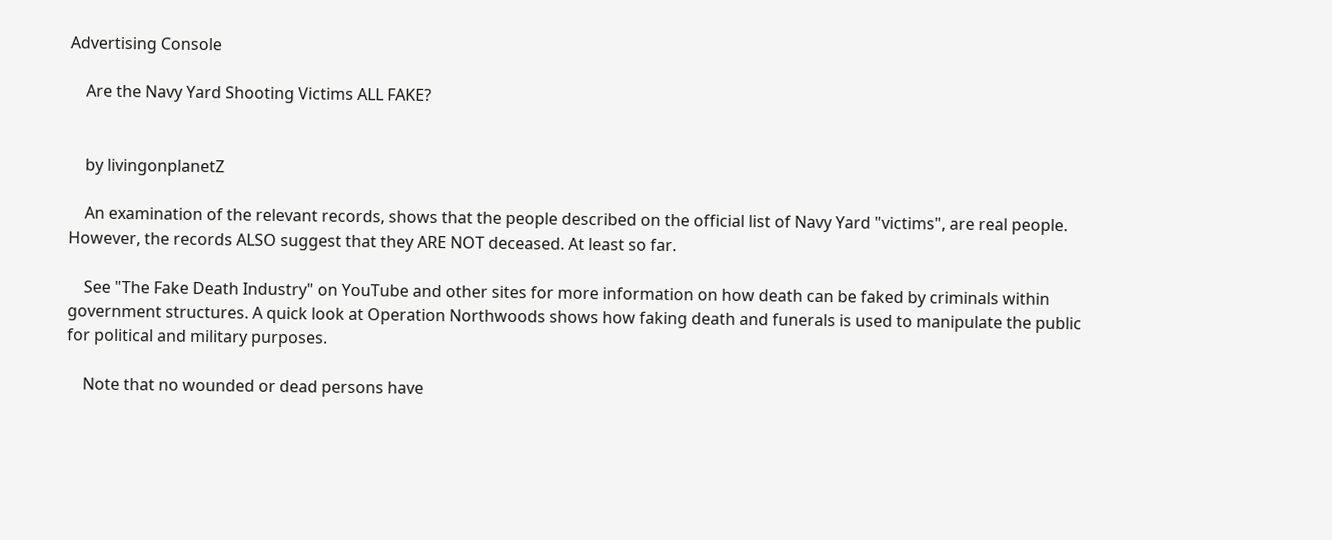Advertising Console

    Are the Navy Yard Shooting Victims ALL FAKE?


    by livingonplanetZ

    An examination of the relevant records, shows that the people described on the official list of Navy Yard "victims", are real people. However, the records ALSO suggest that they ARE NOT deceased. At least so far.

    See "The Fake Death Industry" on YouTube and other sites for more information on how death can be faked by criminals within government structures. A quick look at Operation Northwoods shows how faking death and funerals is used to manipulate the public for political and military purposes.

    Note that no wounded or dead persons have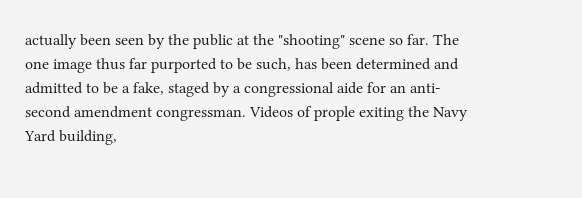actually been seen by the public at the "shooting" scene so far. The one image thus far purported to be such, has been determined and admitted to be a fake, staged by a congressional aide for an anti-second amendment congressman. Videos of prople exiting the Navy Yard building,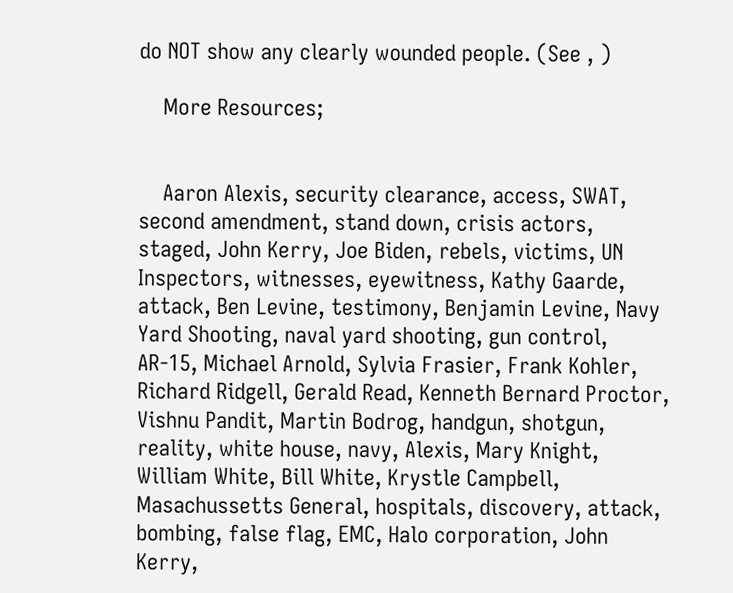do NOT show any clearly wounded people. (See , )

    More Resources;


    Aaron Alexis, security clearance, access, SWAT, second amendment, stand down, crisis actors, staged, John Kerry, Joe Biden, rebels, victims, UN Inspectors, witnesses, eyewitness, Kathy Gaarde, attack, Ben Levine, testimony, Benjamin Levine, Navy Yard Shooting, naval yard shooting, gun control, AR-15, Michael Arnold, Sylvia Frasier, Frank Kohler, Richard Ridgell, Gerald Read, Kenneth Bernard Proctor, Vishnu Pandit, Martin Bodrog, handgun, shotgun, reality, white house, navy, Alexis, Mary Knight, William White, Bill White, Krystle Campbell, Masachussetts General, hospitals, discovery, attack, bombing, false flag, EMC, Halo corporation, John Kerry,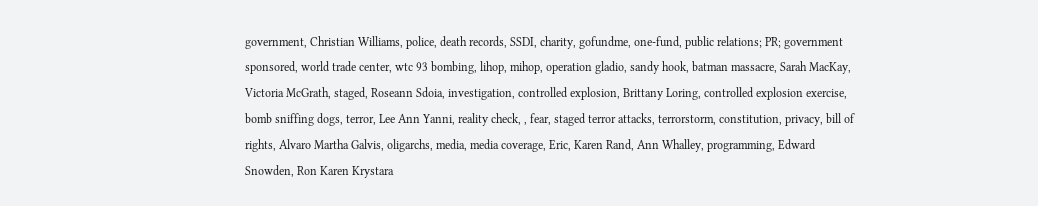government, Christian Williams, police, death records, SSDI, charity, gofundme, one-fund, public relations; PR; government sponsored, world trade center, wtc 93 bombing, lihop, mihop, operation gladio, sandy hook, batman massacre, Sarah MacKay, Victoria McGrath, staged, Roseann Sdoia, investigation, controlled explosion, Brittany Loring, controlled explosion exercise, bomb sniffing dogs, terror, Lee Ann Yanni, reality check, , fear, staged terror attacks, terrorstorm, constitution, privacy, bill of rights, Alvaro Martha Galvis, oligarchs, media, media coverage, Eric, Karen Rand, Ann Whalley, programming, Edward Snowden, Ron Karen Krystara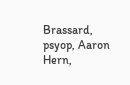Brassard, psyop, Aaron Hern,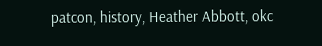patcon, history, Heather Abbott, okc